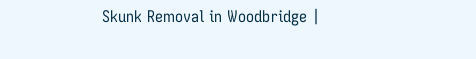Skunk Removal in Woodbridge |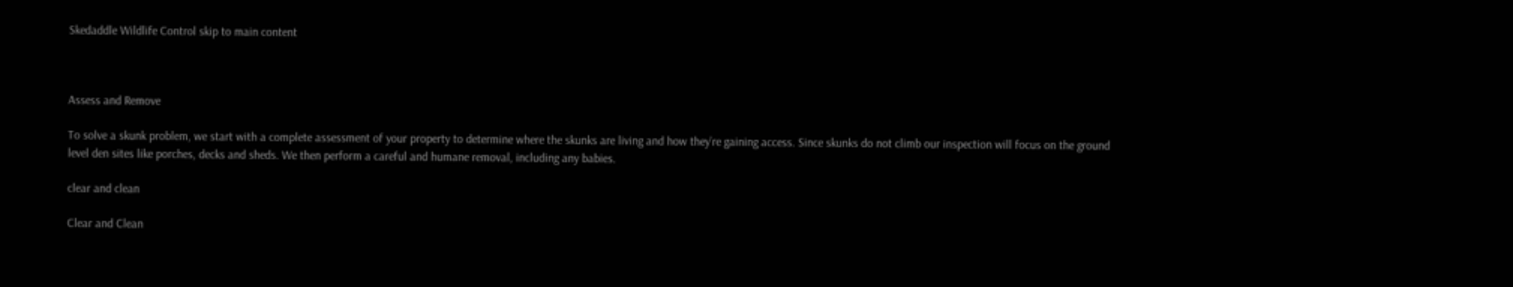Skedaddle Wildlife Control skip to main content



Assess and Remove

To solve a skunk problem, we start with a complete assessment of your property to determine where the skunks are living and how they’re gaining access. Since skunks do not climb our inspection will focus on the ground level den sites like porches, decks and sheds. We then perform a careful and humane removal, including any babies.

clear and clean

Clear and Clean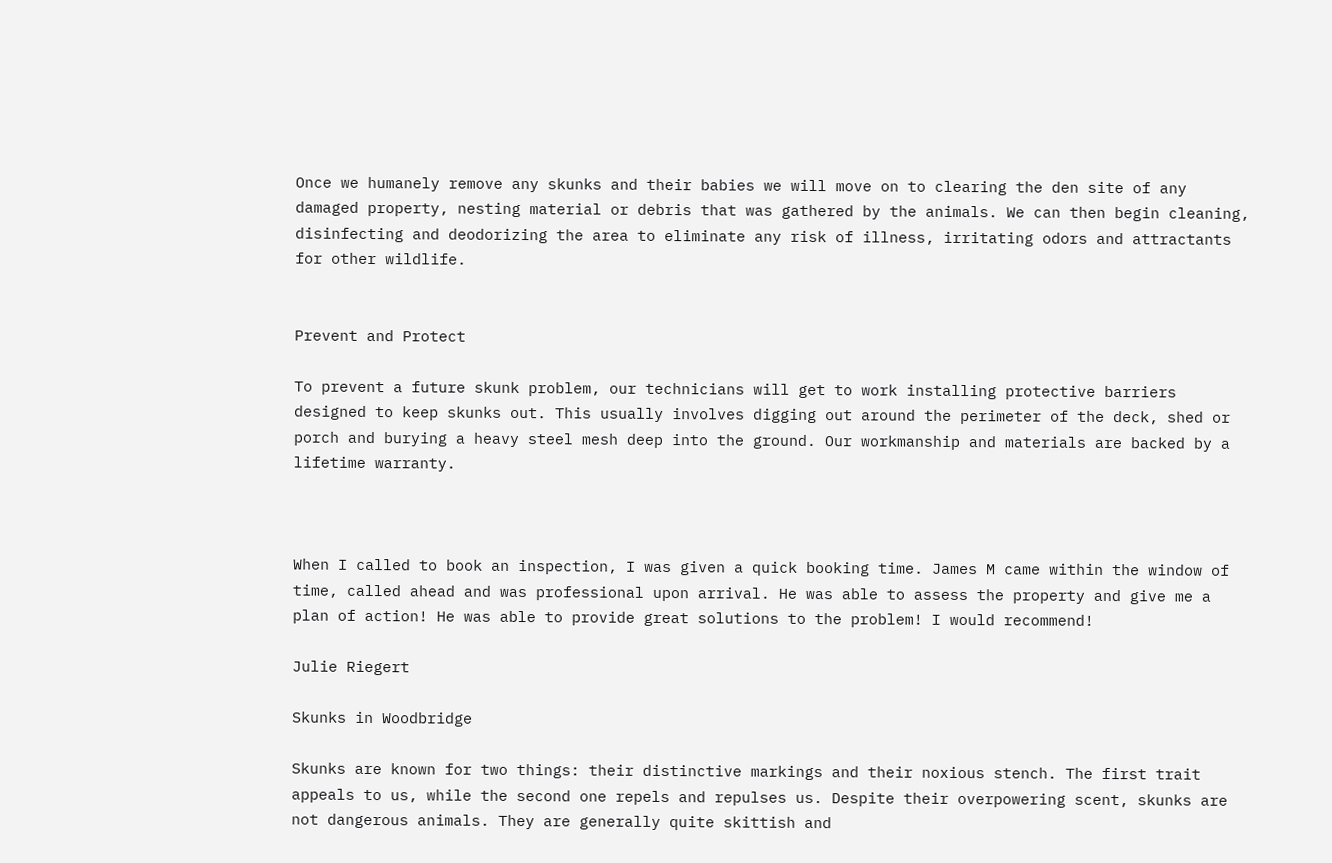Once we humanely remove any skunks and their babies we will move on to clearing the den site of any damaged property, nesting material or debris that was gathered by the animals. We can then begin cleaning, disinfecting and deodorizing the area to eliminate any risk of illness, irritating odors and attractants for other wildlife.


Prevent and Protect

To prevent a future skunk problem, our technicians will get to work installing protective barriers designed to keep skunks out. This usually involves digging out around the perimeter of the deck, shed or porch and burying a heavy steel mesh deep into the ground. Our workmanship and materials are backed by a lifetime warranty.



When I called to book an inspection, I was given a quick booking time. James M came within the window of time, called ahead and was professional upon arrival. He was able to assess the property and give me a plan of action! He was able to provide great solutions to the problem! I would recommend!

Julie Riegert

Skunks in Woodbridge

Skunks are known for two things: their distinctive markings and their noxious stench. The first trait appeals to us, while the second one repels and repulses us. Despite their overpowering scent, skunks are not dangerous animals. They are generally quite skittish and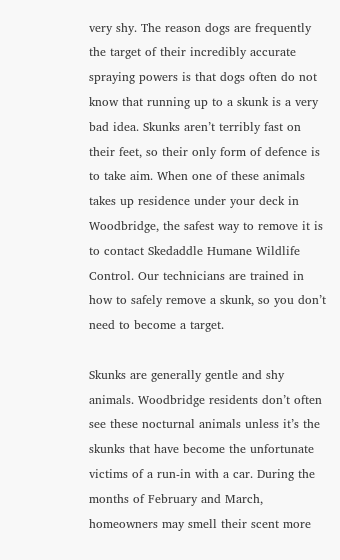very shy. The reason dogs are frequently the target of their incredibly accurate spraying powers is that dogs often do not know that running up to a skunk is a very bad idea. Skunks aren’t terribly fast on their feet, so their only form of defence is to take aim. When one of these animals takes up residence under your deck in Woodbridge, the safest way to remove it is to contact Skedaddle Humane Wildlife Control. Our technicians are trained in how to safely remove a skunk, so you don’t need to become a target.

Skunks are generally gentle and shy animals. Woodbridge residents don’t often see these nocturnal animals unless it’s the skunks that have become the unfortunate victims of a run-in with a car. During the months of February and March, homeowners may smell their scent more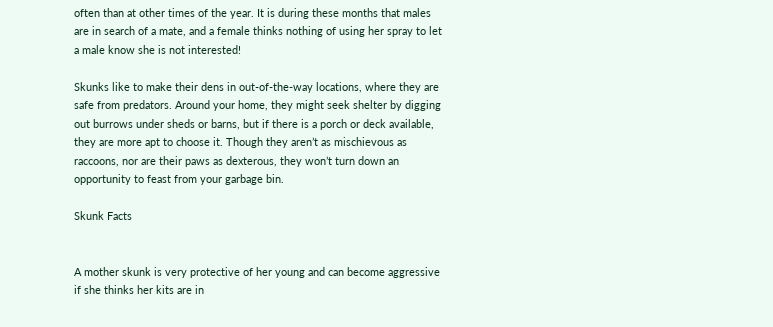often than at other times of the year. It is during these months that males are in search of a mate, and a female thinks nothing of using her spray to let a male know she is not interested!

Skunks like to make their dens in out-of-the-way locations, where they are safe from predators. Around your home, they might seek shelter by digging out burrows under sheds or barns, but if there is a porch or deck available, they are more apt to choose it. Though they aren’t as mischievous as raccoons, nor are their paws as dexterous, they won’t turn down an opportunity to feast from your garbage bin.

Skunk Facts


A mother skunk is very protective of her young and can become aggressive if she thinks her kits are in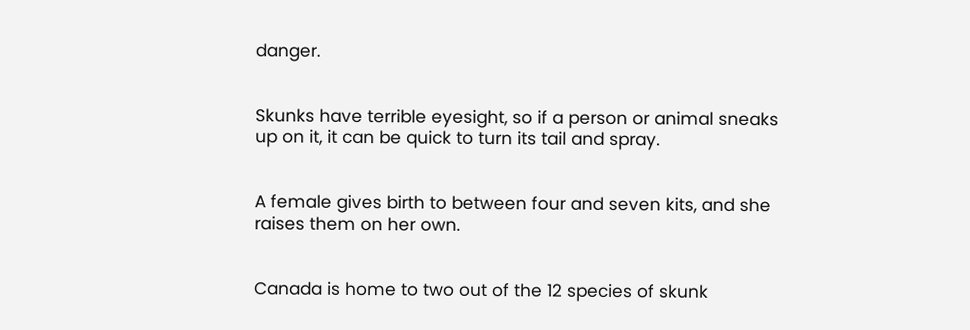danger.


Skunks have terrible eyesight, so if a person or animal sneaks up on it, it can be quick to turn its tail and spray.


A female gives birth to between four and seven kits, and she raises them on her own.


Canada is home to two out of the 12 species of skunk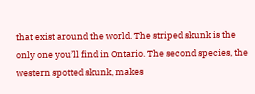that exist around the world. The striped skunk is the only one you’ll find in Ontario. The second species, the western spotted skunk, makes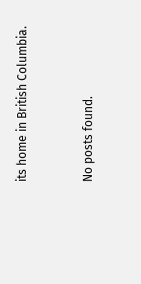its home in British Columbia.


No posts found.